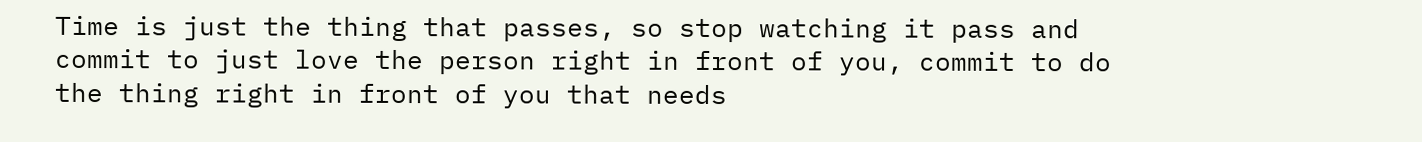Time is just the thing that passes, so stop watching it pass and commit to just love the person right in front of you, commit to do the thing right in front of you that needs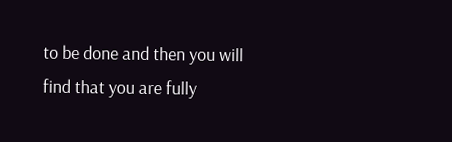to be done and then you will find that you are fully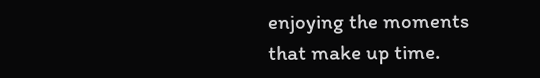enjoying the moments that make up time.